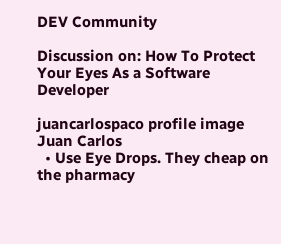DEV Community

Discussion on: How To Protect Your Eyes As a Software Developer

juancarlospaco profile image
Juan Carlos
  • Use Eye Drops. They cheap on the pharmacy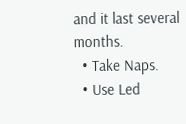and it last several months.
  • Take Naps.
  • Use Led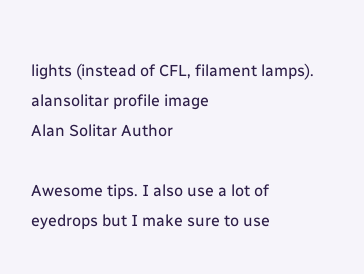lights (instead of CFL, filament lamps).
alansolitar profile image
Alan Solitar Author

Awesome tips. I also use a lot of eyedrops but I make sure to use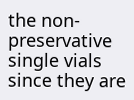the non-preservative single vials since they are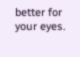better for your eyes.